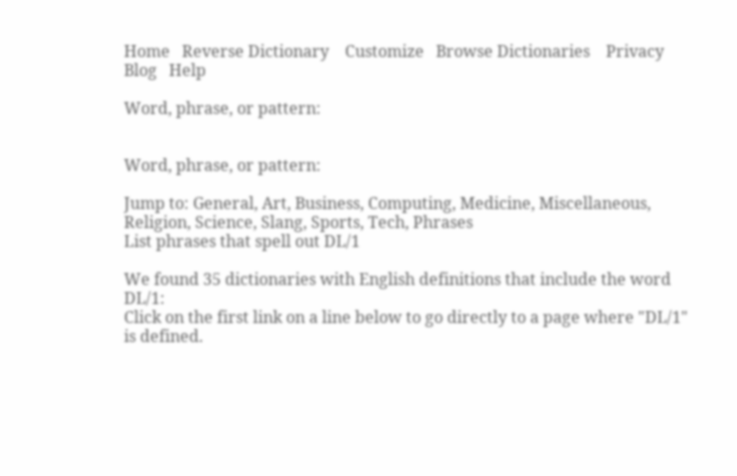Home   Reverse Dictionary    Customize   Browse Dictionaries    Privacy   Blog   Help

Word, phrase, or pattern:


Word, phrase, or pattern:

Jump to: General, Art, Business, Computing, Medicine, Miscellaneous, Religion, Science, Slang, Sports, Tech, Phrases
List phrases that spell out DL/1

We found 35 dictionaries with English definitions that include the word DL/1:
Click on the first link on a line below to go directly to a page where "DL/1" is defined.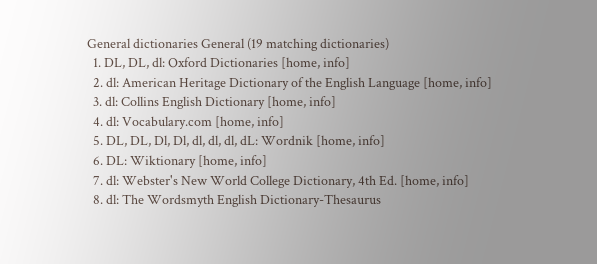General dictionaries General (19 matching dictionaries)
  1. DL, DL, dl: Oxford Dictionaries [home, info]
  2. dl: American Heritage Dictionary of the English Language [home, info]
  3. dl: Collins English Dictionary [home, info]
  4. dl: Vocabulary.com [home, info]
  5. DL, DL, Dl, Dl, dl, dl, dl, dL: Wordnik [home, info]
  6. DL: Wiktionary [home, info]
  7. dl: Webster's New World College Dictionary, 4th Ed. [home, info]
  8. dl: The Wordsmyth English Dictionary-Thesaurus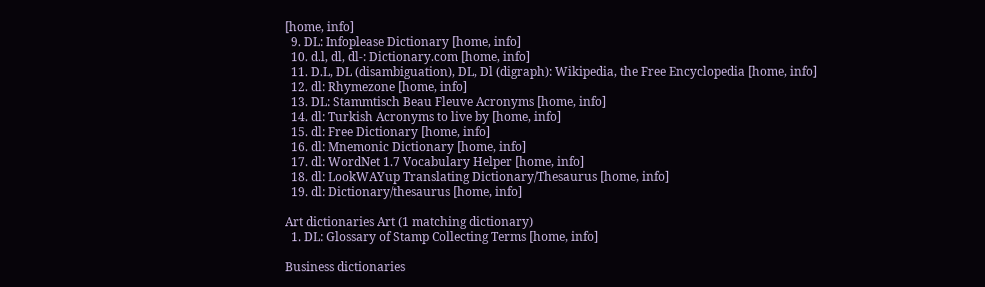[home, info]
  9. DL: Infoplease Dictionary [home, info]
  10. d.l, dl, dl-: Dictionary.com [home, info]
  11. D.L, DL (disambiguation), DL, Dl (digraph): Wikipedia, the Free Encyclopedia [home, info]
  12. dl: Rhymezone [home, info]
  13. DL: Stammtisch Beau Fleuve Acronyms [home, info]
  14. dl: Turkish Acronyms to live by [home, info]
  15. dl: Free Dictionary [home, info]
  16. dl: Mnemonic Dictionary [home, info]
  17. dl: WordNet 1.7 Vocabulary Helper [home, info]
  18. dl: LookWAYup Translating Dictionary/Thesaurus [home, info]
  19. dl: Dictionary/thesaurus [home, info]

Art dictionaries Art (1 matching dictionary)
  1. DL: Glossary of Stamp Collecting Terms [home, info]

Business dictionaries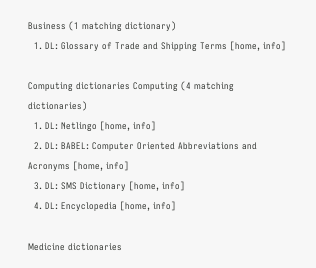Business (1 matching dictionary)
  1. DL: Glossary of Trade and Shipping Terms [home, info]

Computing dictionaries Computing (4 matching dictionaries)
  1. DL: Netlingo [home, info]
  2. DL: BABEL: Computer Oriented Abbreviations and Acronyms [home, info]
  3. DL: SMS Dictionary [home, info]
  4. DL: Encyclopedia [home, info]

Medicine dictionaries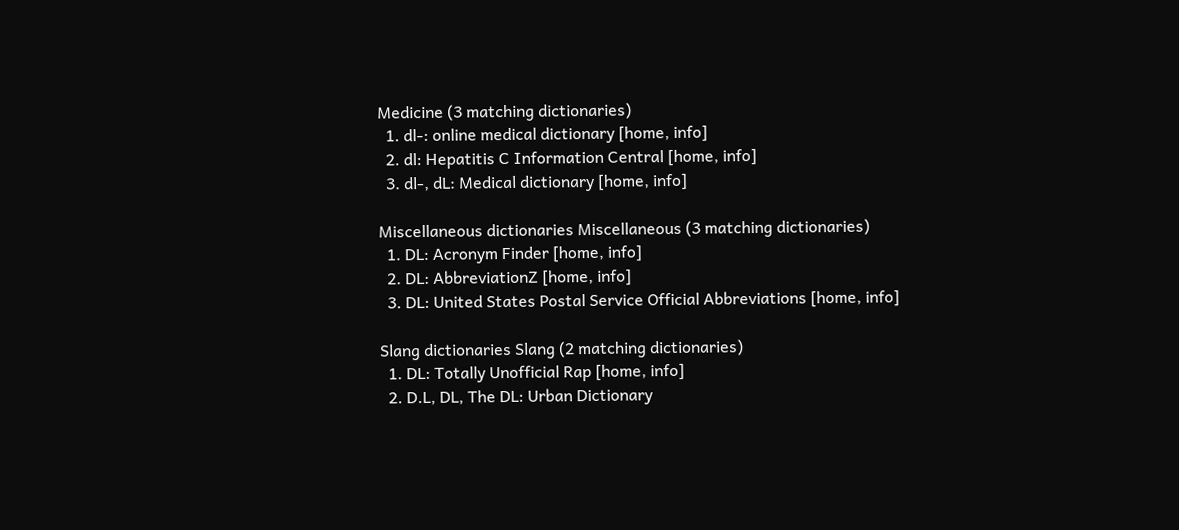Medicine (3 matching dictionaries)
  1. dl-: online medical dictionary [home, info]
  2. dl: Hepatitis C Information Central [home, info]
  3. dl-, dL: Medical dictionary [home, info]

Miscellaneous dictionaries Miscellaneous (3 matching dictionaries)
  1. DL: Acronym Finder [home, info]
  2. DL: AbbreviationZ [home, info]
  3. DL: United States Postal Service Official Abbreviations [home, info]

Slang dictionaries Slang (2 matching dictionaries)
  1. DL: Totally Unofficial Rap [home, info]
  2. D.L, DL, The DL: Urban Dictionary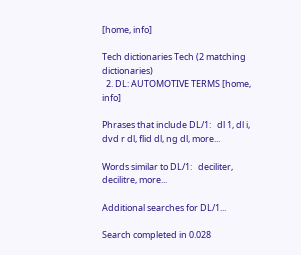[home, info]

Tech dictionaries Tech (2 matching dictionaries)
  2. DL: AUTOMOTIVE TERMS [home, info]

Phrases that include DL/1:   dl 1, dl i, dvd r dl, flid dl, ng dl, more...

Words similar to DL/1:   deciliter, decilitre, more...

Additional searches for DL/1...

Search completed in 0.028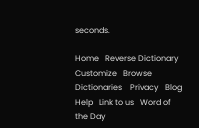seconds.

Home   Reverse Dictionary    Customize   Browse Dictionaries    Privacy   Blog   Help   Link to us   Word of the Day